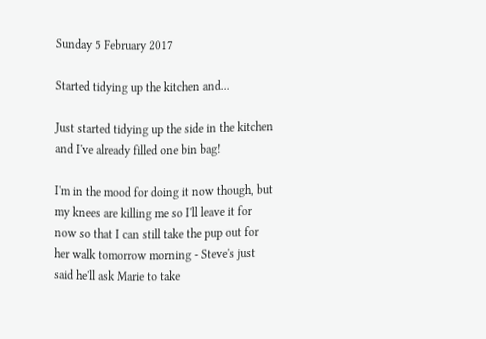Sunday 5 February 2017

Started tidying up the kitchen and...

Just started tidying up the side in the kitchen and I've already filled one bin bag!

I'm in the mood for doing it now though, but my knees are killing me so I'll leave it for now so that I can still take the pup out for her walk tomorrow morning - Steve's just said he'll ask Marie to take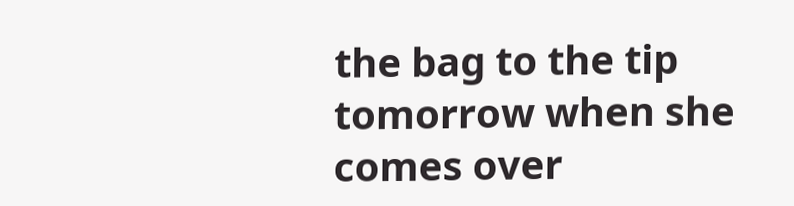the bag to the tip tomorrow when she comes over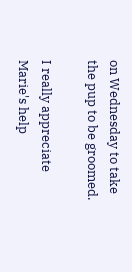on Wednesday to take the pup to be groomed.

I really appreciate Marie's help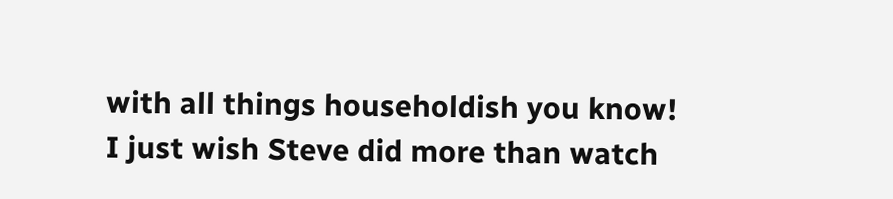with all things householdish you know!  I just wish Steve did more than watch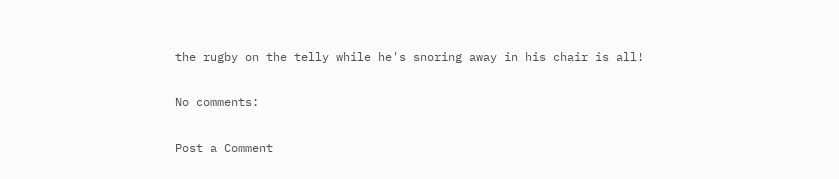the rugby on the telly while he's snoring away in his chair is all!

No comments:

Post a Comment